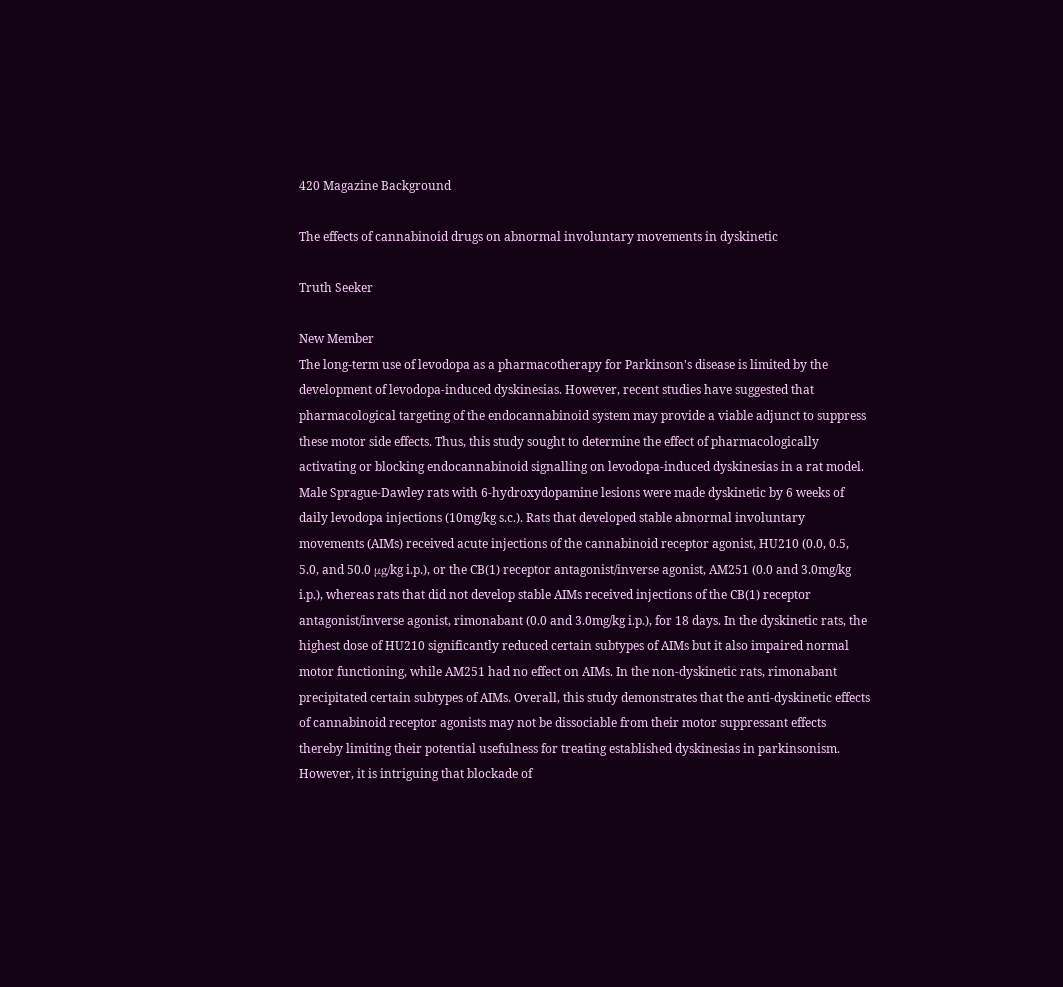420 Magazine Background

The effects of cannabinoid drugs on abnormal involuntary movements in dyskinetic

Truth Seeker

New Member
The long-term use of levodopa as a pharmacotherapy for Parkinson's disease is limited by the development of levodopa-induced dyskinesias. However, recent studies have suggested that pharmacological targeting of the endocannabinoid system may provide a viable adjunct to suppress these motor side effects. Thus, this study sought to determine the effect of pharmacologically activating or blocking endocannabinoid signalling on levodopa-induced dyskinesias in a rat model. Male Sprague-Dawley rats with 6-hydroxydopamine lesions were made dyskinetic by 6 weeks of daily levodopa injections (10mg/kg s.c.). Rats that developed stable abnormal involuntary movements (AIMs) received acute injections of the cannabinoid receptor agonist, HU210 (0.0, 0.5, 5.0, and 50.0 μg/kg i.p.), or the CB(1) receptor antagonist/inverse agonist, AM251 (0.0 and 3.0mg/kg i.p.), whereas rats that did not develop stable AIMs received injections of the CB(1) receptor antagonist/inverse agonist, rimonabant (0.0 and 3.0mg/kg i.p.), for 18 days. In the dyskinetic rats, the highest dose of HU210 significantly reduced certain subtypes of AIMs but it also impaired normal motor functioning, while AM251 had no effect on AIMs. In the non-dyskinetic rats, rimonabant precipitated certain subtypes of AIMs. Overall, this study demonstrates that the anti-dyskinetic effects of cannabinoid receptor agonists may not be dissociable from their motor suppressant effects thereby limiting their potential usefulness for treating established dyskinesias in parkinsonism. However, it is intriguing that blockade of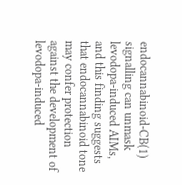endocannabinoid-CB(1) signalling can unmask levodopa-induced AIMs, and this finding suggests that endocannabinoid tone may confer protection against the development of levodopa-induced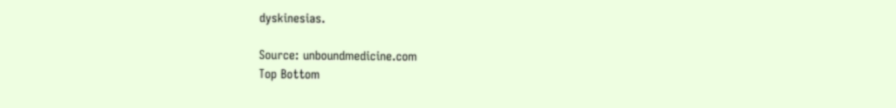dyskinesias.

Source: unboundmedicine.com
Top Bottom